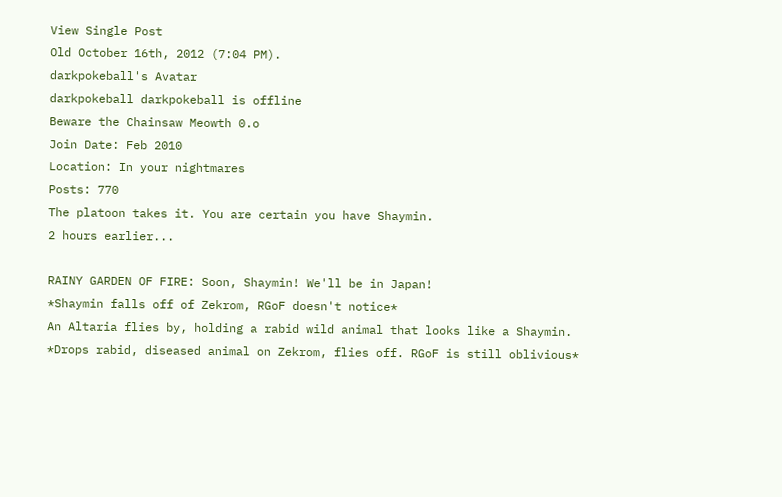View Single Post
Old October 16th, 2012 (7:04 PM).
darkpokeball's Avatar
darkpokeball darkpokeball is offline
Beware the Chainsaw Meowth 0.o
Join Date: Feb 2010
Location: In your nightmares
Posts: 770
The platoon takes it. You are certain you have Shaymin.
2 hours earlier...

RAINY GARDEN OF FIRE: Soon, Shaymin! We'll be in Japan!
*Shaymin falls off of Zekrom, RGoF doesn't notice*
An Altaria flies by, holding a rabid wild animal that looks like a Shaymin.
*Drops rabid, diseased animal on Zekrom, flies off. RGoF is still oblivious*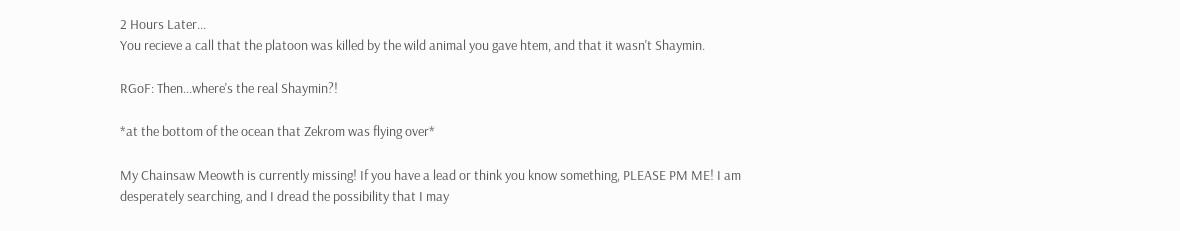2 Hours Later...
You recieve a call that the platoon was killed by the wild animal you gave htem, and that it wasn't Shaymin.

RGoF: Then...where's the real Shaymin?!

*at the bottom of the ocean that Zekrom was flying over*

My Chainsaw Meowth is currently missing! If you have a lead or think you know something, PLEASE PM ME! I am desperately searching, and I dread the possibility that I may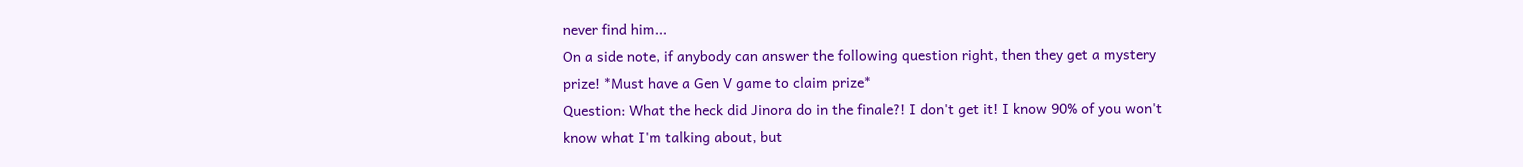never find him...
On a side note, if anybody can answer the following question right, then they get a mystery prize! *Must have a Gen V game to claim prize*
Question: What the heck did Jinora do in the finale?! I don't get it! I know 90% of you won't know what I'm talking about, but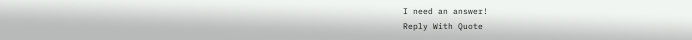I need an answer!
Reply With Quote